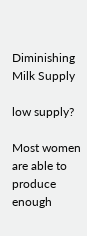Diminishing Milk Supply

low supply?

Most women are able to produce enough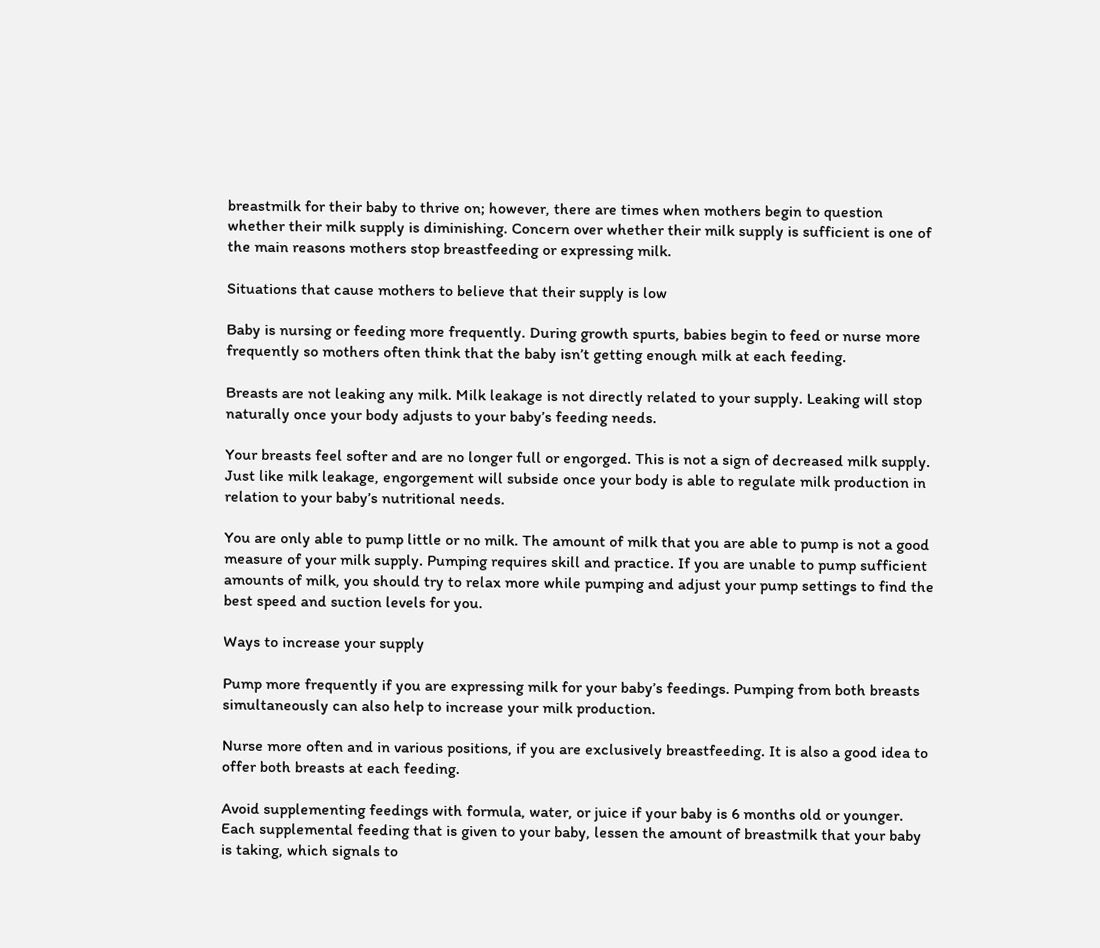breastmilk for their baby to thrive on; however, there are times when mothers begin to question whether their milk supply is diminishing. Concern over whether their milk supply is sufficient is one of the main reasons mothers stop breastfeeding or expressing milk.

Situations that cause mothers to believe that their supply is low

Baby is nursing or feeding more frequently. During growth spurts, babies begin to feed or nurse more frequently so mothers often think that the baby isn’t getting enough milk at each feeding.

Breasts are not leaking any milk. Milk leakage is not directly related to your supply. Leaking will stop naturally once your body adjusts to your baby’s feeding needs.

Your breasts feel softer and are no longer full or engorged. This is not a sign of decreased milk supply. Just like milk leakage, engorgement will subside once your body is able to regulate milk production in relation to your baby’s nutritional needs.

You are only able to pump little or no milk. The amount of milk that you are able to pump is not a good measure of your milk supply. Pumping requires skill and practice. If you are unable to pump sufficient amounts of milk, you should try to relax more while pumping and adjust your pump settings to find the best speed and suction levels for you.

Ways to increase your supply

Pump more frequently if you are expressing milk for your baby’s feedings. Pumping from both breasts simultaneously can also help to increase your milk production.

Nurse more often and in various positions, if you are exclusively breastfeeding. It is also a good idea to offer both breasts at each feeding.

Avoid supplementing feedings with formula, water, or juice if your baby is 6 months old or younger. Each supplemental feeding that is given to your baby, lessen the amount of breastmilk that your baby is taking, which signals to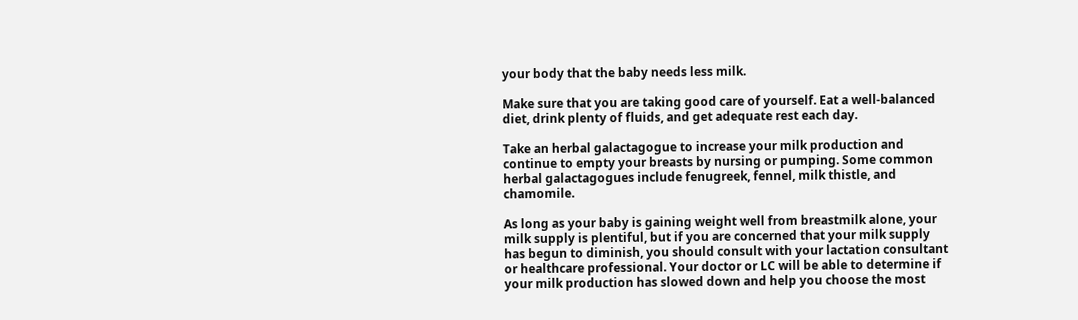your body that the baby needs less milk.

Make sure that you are taking good care of yourself. Eat a well-balanced diet, drink plenty of fluids, and get adequate rest each day.

Take an herbal galactagogue to increase your milk production and continue to empty your breasts by nursing or pumping. Some common herbal galactagogues include fenugreek, fennel, milk thistle, and chamomile.

As long as your baby is gaining weight well from breastmilk alone, your milk supply is plentiful, but if you are concerned that your milk supply has begun to diminish, you should consult with your lactation consultant or healthcare professional. Your doctor or LC will be able to determine if your milk production has slowed down and help you choose the most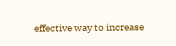effective way to increase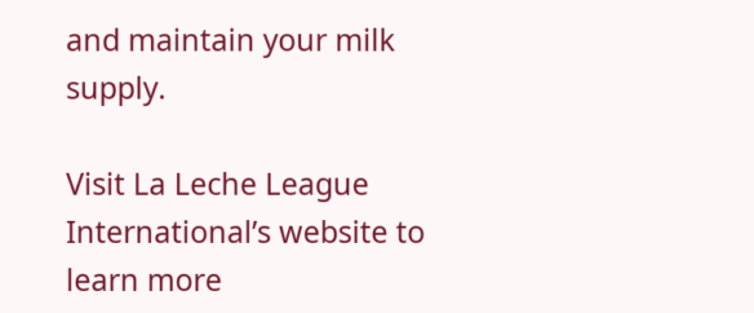and maintain your milk supply.

Visit La Leche League International’s website to learn more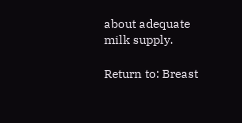about adequate milk supply.

Return to: Breast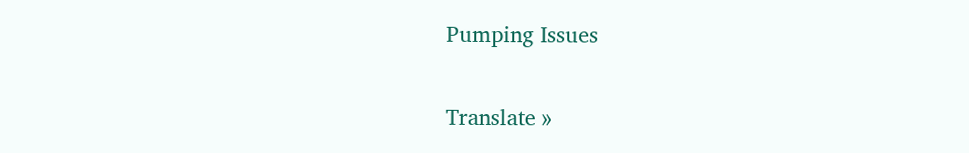Pumping Issues

Translate »